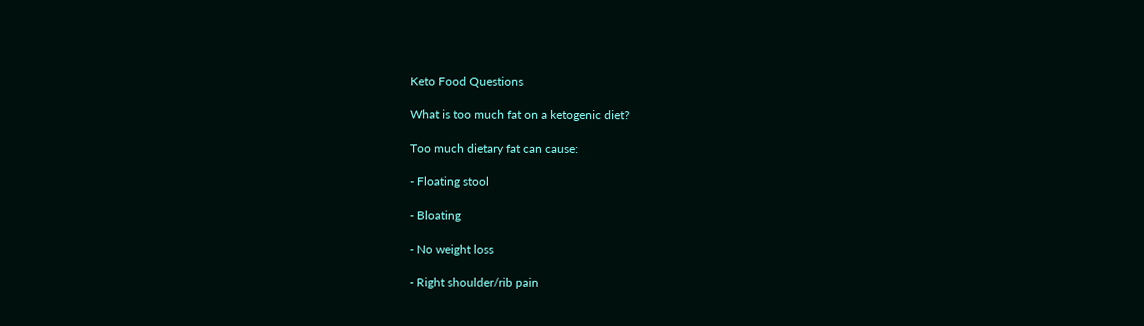Keto Food Questions

What is too much fat on a ketogenic diet?

Too much dietary fat can cause:

- Floating stool

- Bloating

- No weight loss

- Right shoulder/rib pain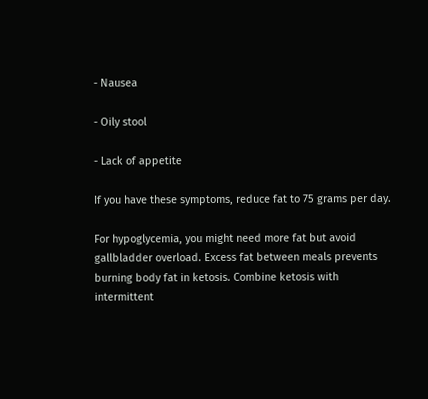- Nausea

- Oily stool

- Lack of appetite

If you have these symptoms, reduce fat to 75 grams per day.

For hypoglycemia, you might need more fat but avoid gallbladder overload. Excess fat between meals prevents burning body fat in ketosis. Combine ketosis with intermittent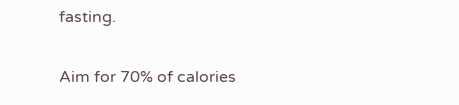fasting.

Aim for 70% of calories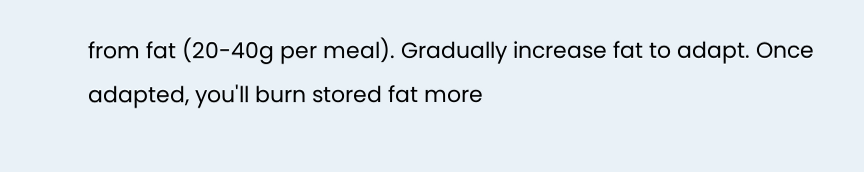from fat (20-40g per meal). Gradually increase fat to adapt. Once adapted, you'll burn stored fat more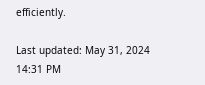efficiently.

Last updated: May 31, 2024 14:31 PM